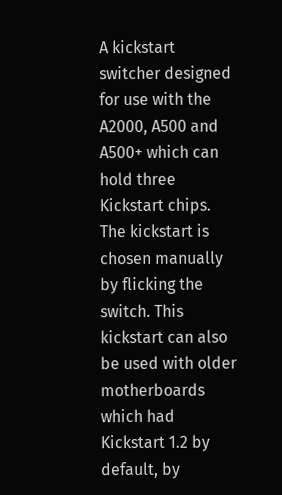A kickstart switcher designed for use with the A2000, A500 and A500+ which can hold three Kickstart chips. The kickstart is chosen manually by flicking the switch. This kickstart can also be used with older motherboards which had Kickstart 1.2 by default, by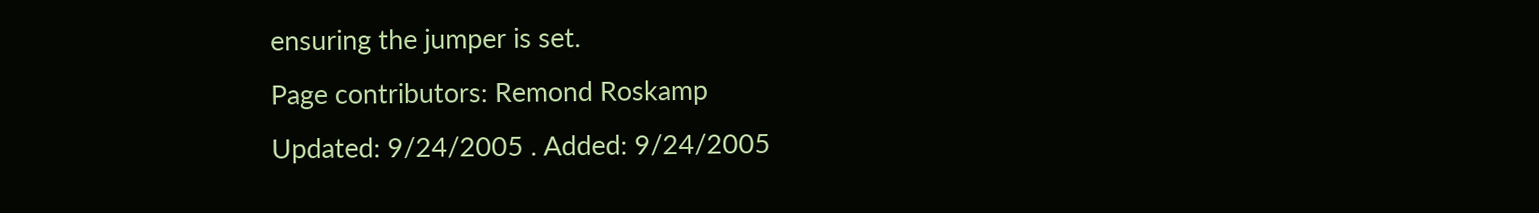ensuring the jumper is set.
Page contributors: Remond Roskamp
Updated: 9/24/2005 . Added: 9/24/2005